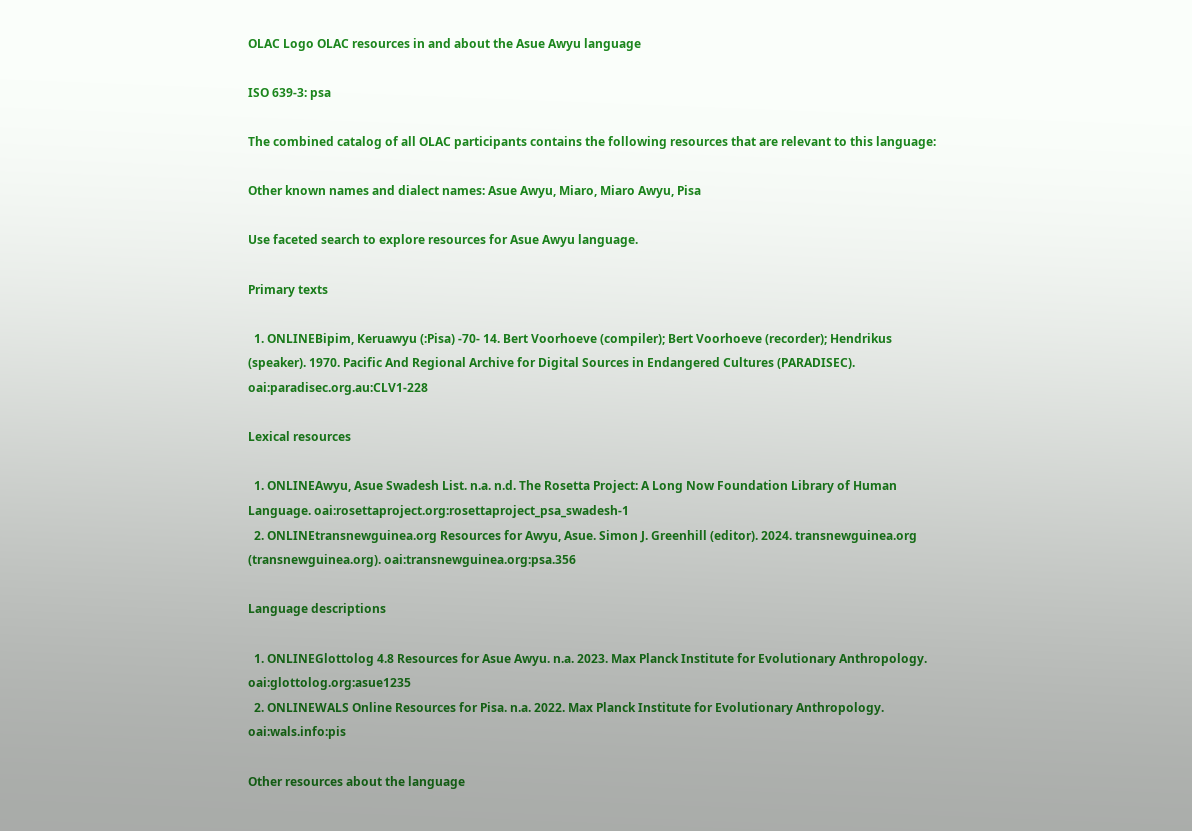OLAC Logo OLAC resources in and about the Asue Awyu language

ISO 639-3: psa

The combined catalog of all OLAC participants contains the following resources that are relevant to this language:

Other known names and dialect names: Asue Awyu, Miaro, Miaro Awyu, Pisa

Use faceted search to explore resources for Asue Awyu language.

Primary texts

  1. ONLINEBipim, Keruawyu (:Pisa) -70- 14. Bert Voorhoeve (compiler); Bert Voorhoeve (recorder); Hendrikus (speaker). 1970. Pacific And Regional Archive for Digital Sources in Endangered Cultures (PARADISEC). oai:paradisec.org.au:CLV1-228

Lexical resources

  1. ONLINEAwyu, Asue Swadesh List. n.a. n.d. The Rosetta Project: A Long Now Foundation Library of Human Language. oai:rosettaproject.org:rosettaproject_psa_swadesh-1
  2. ONLINEtransnewguinea.org Resources for Awyu, Asue. Simon J. Greenhill (editor). 2024. transnewguinea.org (transnewguinea.org). oai:transnewguinea.org:psa.356

Language descriptions

  1. ONLINEGlottolog 4.8 Resources for Asue Awyu. n.a. 2023. Max Planck Institute for Evolutionary Anthropology. oai:glottolog.org:asue1235
  2. ONLINEWALS Online Resources for Pisa. n.a. 2022. Max Planck Institute for Evolutionary Anthropology. oai:wals.info:pis

Other resources about the language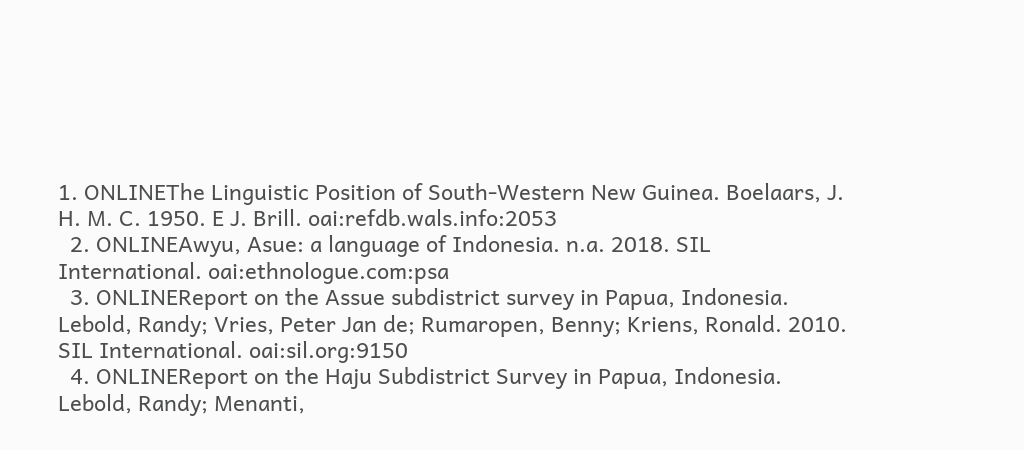1. ONLINEThe Linguistic Position of South-Western New Guinea. Boelaars, J. H. M. C. 1950. E J. Brill. oai:refdb.wals.info:2053
  2. ONLINEAwyu, Asue: a language of Indonesia. n.a. 2018. SIL International. oai:ethnologue.com:psa
  3. ONLINEReport on the Assue subdistrict survey in Papua, Indonesia. Lebold, Randy; Vries, Peter Jan de; Rumaropen, Benny; Kriens, Ronald. 2010. SIL International. oai:sil.org:9150
  4. ONLINEReport on the Haju Subdistrict Survey in Papua, Indonesia. Lebold, Randy; Menanti,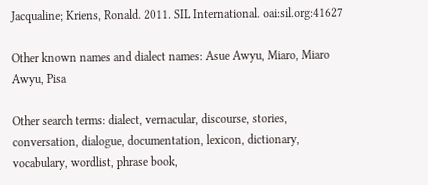Jacqualine; Kriens, Ronald. 2011. SIL International. oai:sil.org:41627

Other known names and dialect names: Asue Awyu, Miaro, Miaro Awyu, Pisa

Other search terms: dialect, vernacular, discourse, stories, conversation, dialogue, documentation, lexicon, dictionary, vocabulary, wordlist, phrase book,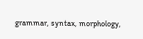grammar, syntax, morphology,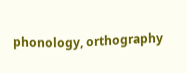phonology, orthography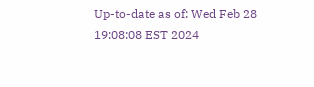Up-to-date as of: Wed Feb 28 19:08:08 EST 2024